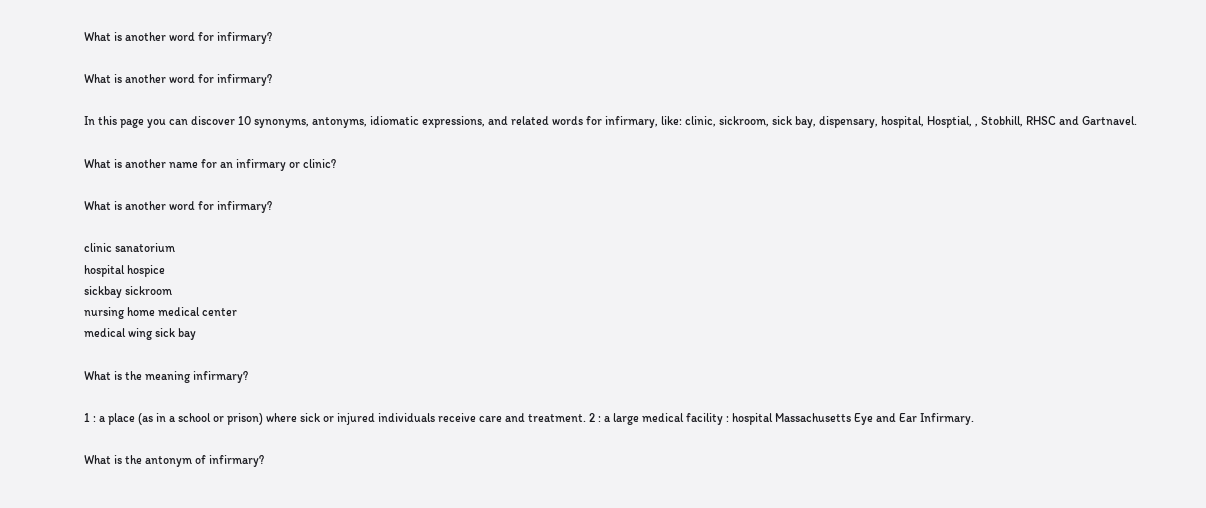What is another word for infirmary?

What is another word for infirmary?

In this page you can discover 10 synonyms, antonyms, idiomatic expressions, and related words for infirmary, like: clinic, sickroom, sick bay, dispensary, hospital, Hosptial, , Stobhill, RHSC and Gartnavel.

What is another name for an infirmary or clinic?

What is another word for infirmary?

clinic sanatorium
hospital hospice
sickbay sickroom
nursing home medical center
medical wing sick bay

What is the meaning infirmary?

1 : a place (as in a school or prison) where sick or injured individuals receive care and treatment. 2 : a large medical facility : hospital Massachusetts Eye and Ear Infirmary.

What is the antonym of infirmary?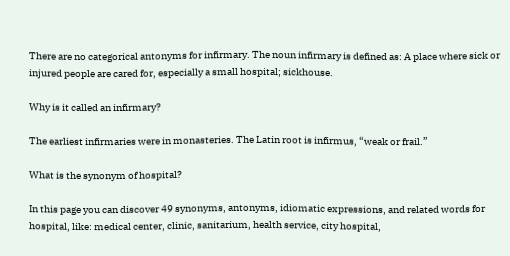There are no categorical antonyms for infirmary. The noun infirmary is defined as: A place where sick or injured people are cared for, especially a small hospital; sickhouse.

Why is it called an infirmary?

The earliest infirmaries were in monasteries. The Latin root is infirmus, “weak or frail.”

What is the synonym of hospital?

In this page you can discover 49 synonyms, antonyms, idiomatic expressions, and related words for hospital, like: medical center, clinic, sanitarium, health service, city hospital,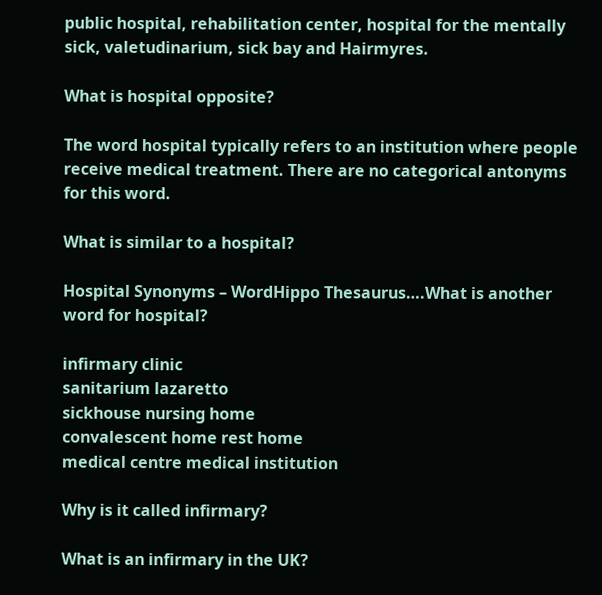public hospital, rehabilitation center, hospital for the mentally sick, valetudinarium, sick bay and Hairmyres.

What is hospital opposite?

The word hospital typically refers to an institution where people receive medical treatment. There are no categorical antonyms for this word.

What is similar to a hospital?

Hospital Synonyms – WordHippo Thesaurus….What is another word for hospital?

infirmary clinic
sanitarium lazaretto
sickhouse nursing home
convalescent home rest home
medical centre medical institution

Why is it called infirmary?

What is an infirmary in the UK?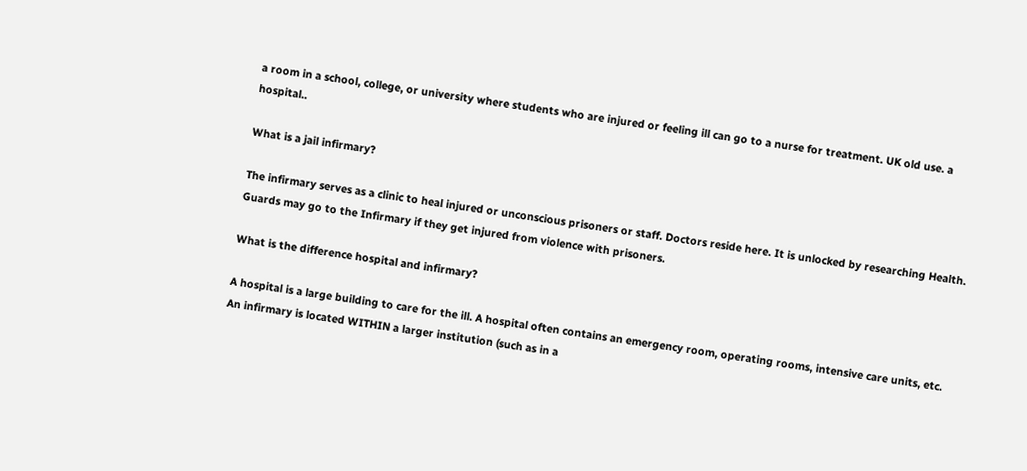a room in a school, college, or university where students who are injured or feeling ill can go to a nurse for treatment. UK old use. a hospital..

What is a jail infirmary?

The infirmary serves as a clinic to heal injured or unconscious prisoners or staff. Doctors reside here. It is unlocked by researching Health. Guards may go to the Infirmary if they get injured from violence with prisoners.

What is the difference hospital and infirmary?

A hospital is a large building to care for the ill. A hospital often contains an emergency room, operating rooms, intensive care units, etc. An infirmary is located WITHIN a larger institution (such as in a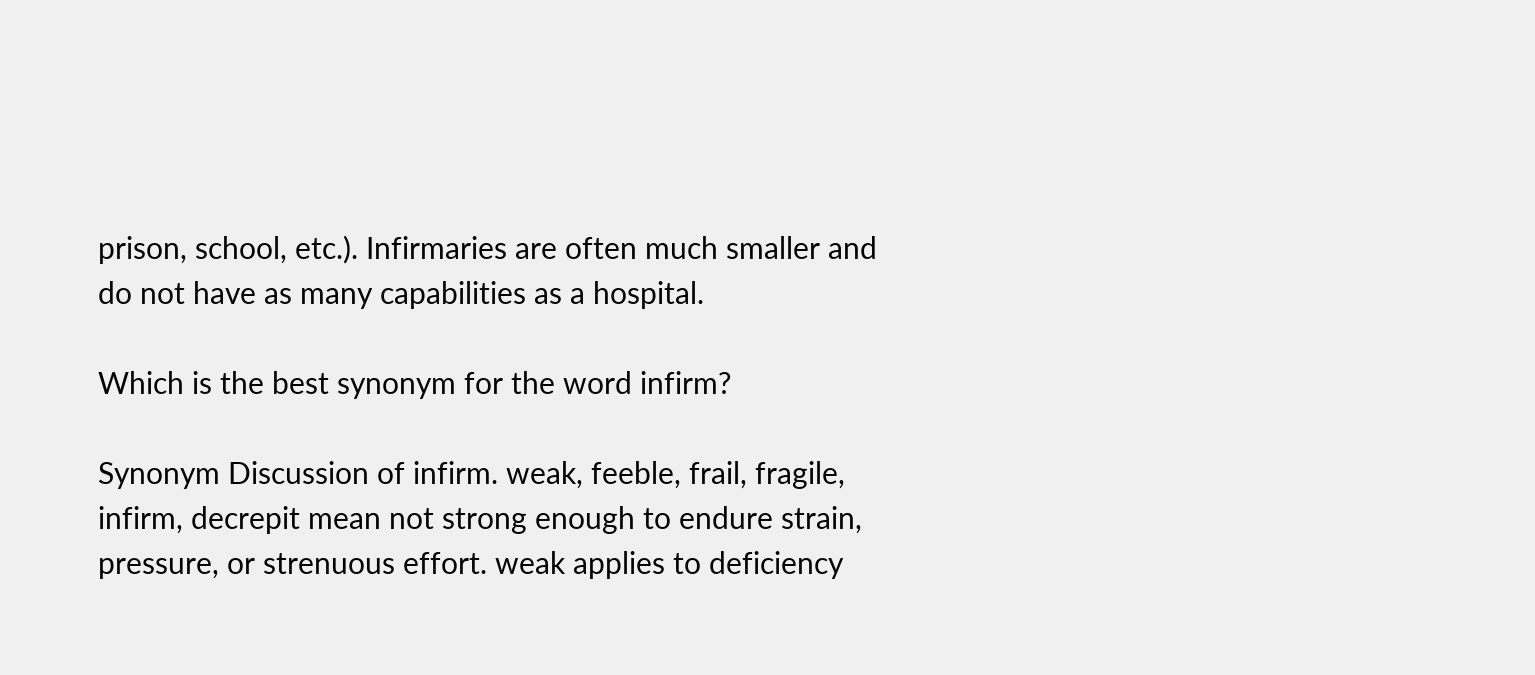prison, school, etc.). Infirmaries are often much smaller and do not have as many capabilities as a hospital.

Which is the best synonym for the word infirm?

Synonym Discussion of infirm. weak, feeble, frail, fragile, infirm, decrepit mean not strong enough to endure strain, pressure, or strenuous effort. weak applies to deficiency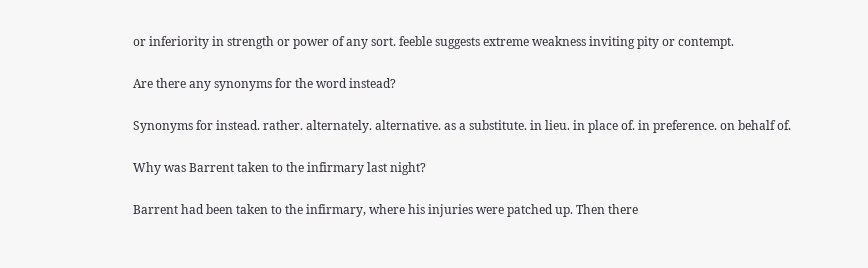or inferiority in strength or power of any sort. feeble suggests extreme weakness inviting pity or contempt.

Are there any synonyms for the word instead?

Synonyms for instead. rather. alternately. alternative. as a substitute. in lieu. in place of. in preference. on behalf of.

Why was Barrent taken to the infirmary last night?

Barrent had been taken to the infirmary, where his injuries were patched up. Then there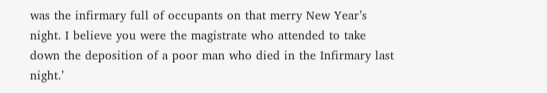was the infirmary full of occupants on that merry New Year’s night. I believe you were the magistrate who attended to take down the deposition of a poor man who died in the Infirmary last night.’